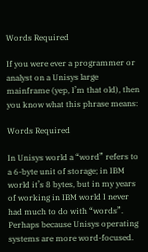Words Required

If you were ever a programmer or analyst on a Unisys large mainframe (yep, I’m that old), then you know what this phrase means:

Words Required

In Unisys world a “word” refers to a 6-byte unit of storage; in IBM world it’s 8 bytes, but in my years of working in IBM world I never had much to do with “words”. Perhaps because Unisys operating systems are more word-focused.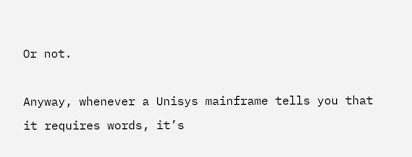Or not.

Anyway, whenever a Unisys mainframe tells you that it requires words, it’s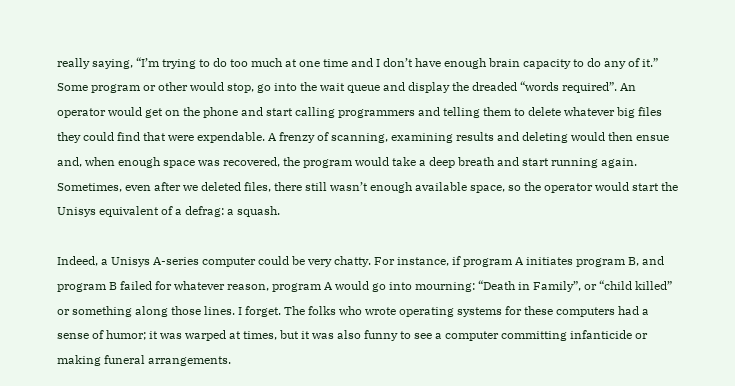really saying, “I’m trying to do too much at one time and I don’t have enough brain capacity to do any of it.” Some program or other would stop, go into the wait queue and display the dreaded “words required”. An operator would get on the phone and start calling programmers and telling them to delete whatever big files they could find that were expendable. A frenzy of scanning, examining results and deleting would then ensue and, when enough space was recovered, the program would take a deep breath and start running again. Sometimes, even after we deleted files, there still wasn’t enough available space, so the operator would start the Unisys equivalent of a defrag: a squash.

Indeed, a Unisys A-series computer could be very chatty. For instance, if program A initiates program B, and program B failed for whatever reason, program A would go into mourning: “Death in Family”, or “child killed” or something along those lines. I forget. The folks who wrote operating systems for these computers had a sense of humor; it was warped at times, but it was also funny to see a computer committing infanticide or making funeral arrangements.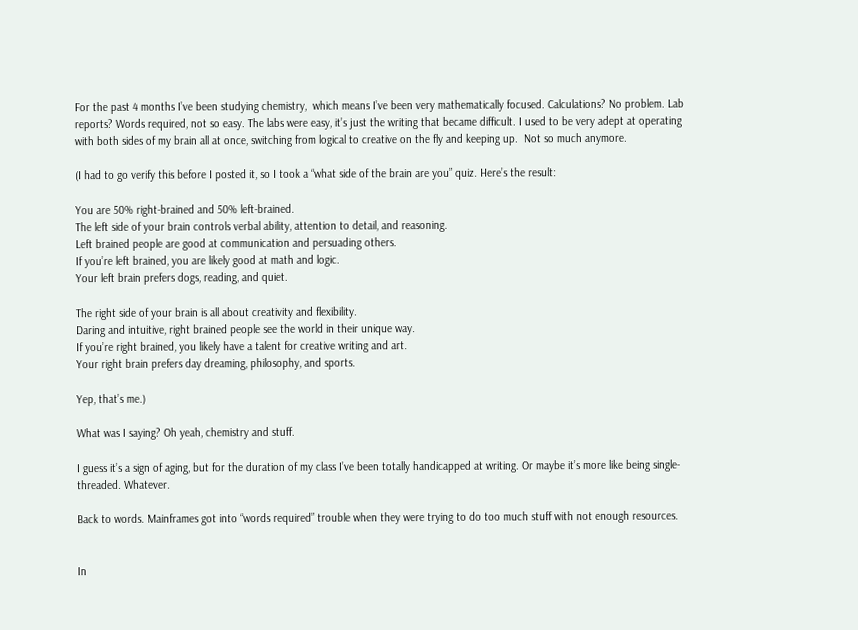For the past 4 months I’ve been studying chemistry,  which means I’ve been very mathematically focused. Calculations? No problem. Lab reports? Words required, not so easy. The labs were easy, it’s just the writing that became difficult. I used to be very adept at operating with both sides of my brain all at once, switching from logical to creative on the fly and keeping up.  Not so much anymore.

(I had to go verify this before I posted it, so I took a “what side of the brain are you” quiz. Here’s the result:

You are 50% right-brained and 50% left-brained.
The left side of your brain controls verbal ability, attention to detail, and reasoning.
Left brained people are good at communication and persuading others.
If you’re left brained, you are likely good at math and logic.
Your left brain prefers dogs, reading, and quiet.

The right side of your brain is all about creativity and flexibility.
Daring and intuitive, right brained people see the world in their unique way.
If you’re right brained, you likely have a talent for creative writing and art.
Your right brain prefers day dreaming, philosophy, and sports.

Yep, that’s me.)

What was I saying? Oh yeah, chemistry and stuff.

I guess it’s a sign of aging, but for the duration of my class I’ve been totally handicapped at writing. Or maybe it’s more like being single-threaded. Whatever.

Back to words. Mainframes got into “words required” trouble when they were trying to do too much stuff with not enough resources.


In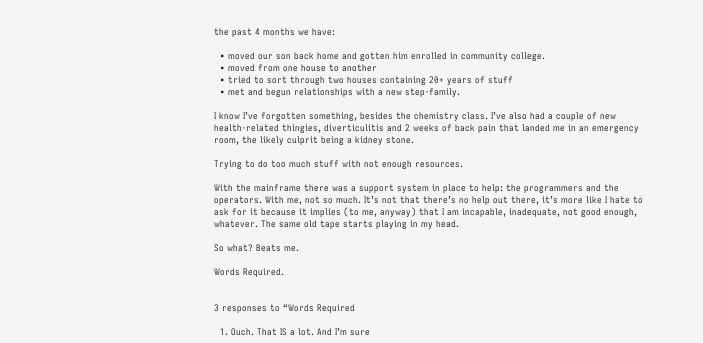the past 4 months we have:

  • moved our son back home and gotten him enrolled in community college.
  • moved from one house to another
  • tried to sort through two houses containing 20+ years of stuff
  • met and begun relationships with a new step-family.

I know I’ve forgotten something, besides the chemistry class. I’ve also had a couple of new health-related thingies, diverticulitis and 2 weeks of back pain that landed me in an emergency room, the likely culprit being a kidney stone.

Trying to do too much stuff with not enough resources.

With the mainframe there was a support system in place to help: the programmers and the operators. With me, not so much. It’s not that there’s no help out there, it’s more like I hate to ask for it because it implies (to me, anyway) that I am incapable, inadequate, not good enough, whatever. The same old tape starts playing in my head.

So what? Beats me.

Words Required.


3 responses to “Words Required

  1. Ouch. That IS a lot. And I’m sure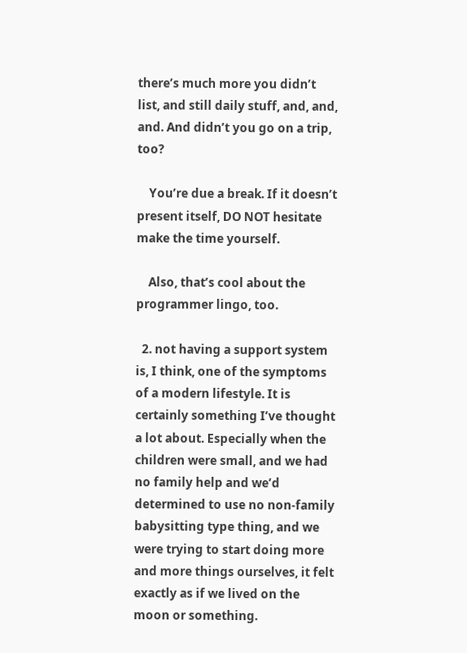there’s much more you didn’t list, and still daily stuff, and, and, and. And didn’t you go on a trip, too?

    You’re due a break. If it doesn’t present itself, DO NOT hesitate make the time yourself.

    Also, that’s cool about the programmer lingo, too.

  2. not having a support system is, I think, one of the symptoms of a modern lifestyle. It is certainly something I’ve thought a lot about. Especially when the children were small, and we had no family help and we’d determined to use no non-family babysitting type thing, and we were trying to start doing more and more things ourselves, it felt exactly as if we lived on the moon or something.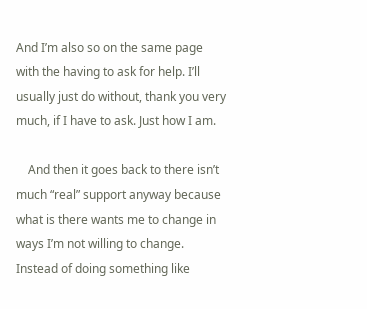And I’m also so on the same page with the having to ask for help. I’ll usually just do without, thank you very much, if I have to ask. Just how I am.

    And then it goes back to there isn’t much “real” support anyway because what is there wants me to change in ways I’m not willing to change. Instead of doing something like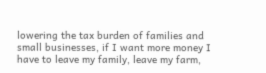lowering the tax burden of families and small businesses, if I want more money I have to leave my family, leave my farm,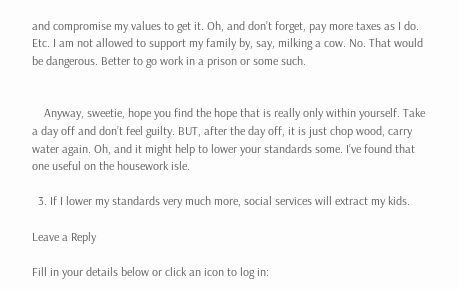and compromise my values to get it. Oh, and don’t forget, pay more taxes as I do. Etc. I am not allowed to support my family by, say, milking a cow. No. That would be dangerous. Better to go work in a prison or some such.


    Anyway, sweetie, hope you find the hope that is really only within yourself. Take a day off and don’t feel guilty. BUT, after the day off, it is just chop wood, carry water again. Oh, and it might help to lower your standards some. I’ve found that one useful on the housework isle.

  3. If I lower my standards very much more, social services will extract my kids.

Leave a Reply

Fill in your details below or click an icon to log in: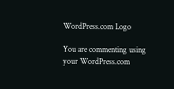WordPress.com Logo

You are commenting using your WordPress.com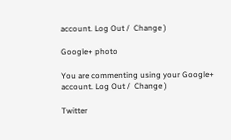account. Log Out /  Change )

Google+ photo

You are commenting using your Google+ account. Log Out /  Change )

Twitter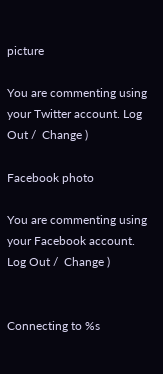picture

You are commenting using your Twitter account. Log Out /  Change )

Facebook photo

You are commenting using your Facebook account. Log Out /  Change )


Connecting to %s